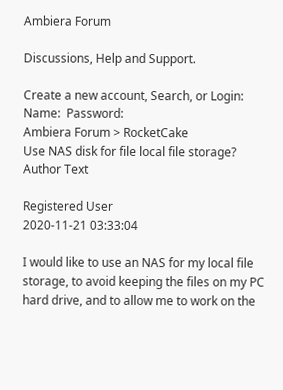Ambiera Forum

Discussions, Help and Support.

Create a new account, Search, or Login:
Name:  Password:
Ambiera Forum > RocketCake
Use NAS disk for file local file storage?
Author Text

Registered User
2020-11-21 03:33:04

I would like to use an NAS for my local file storage, to avoid keeping the files on my PC hard drive, and to allow me to work on the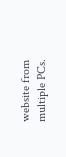website from multiple PCs.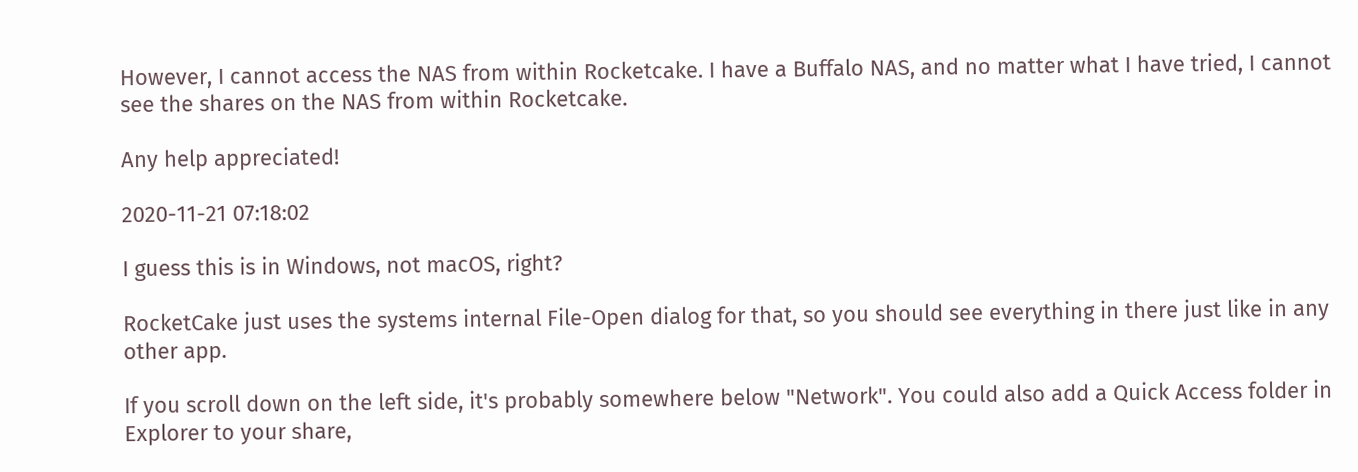However, I cannot access the NAS from within Rocketcake. I have a Buffalo NAS, and no matter what I have tried, I cannot see the shares on the NAS from within Rocketcake.

Any help appreciated!

2020-11-21 07:18:02

I guess this is in Windows, not macOS, right?

RocketCake just uses the systems internal File-Open dialog for that, so you should see everything in there just like in any other app.

If you scroll down on the left side, it's probably somewhere below "Network". You could also add a Quick Access folder in Explorer to your share,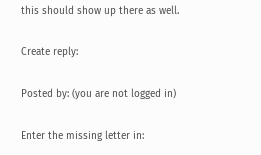this should show up there as well.

Create reply:

Posted by: (you are not logged in)

Enter the missing letter in: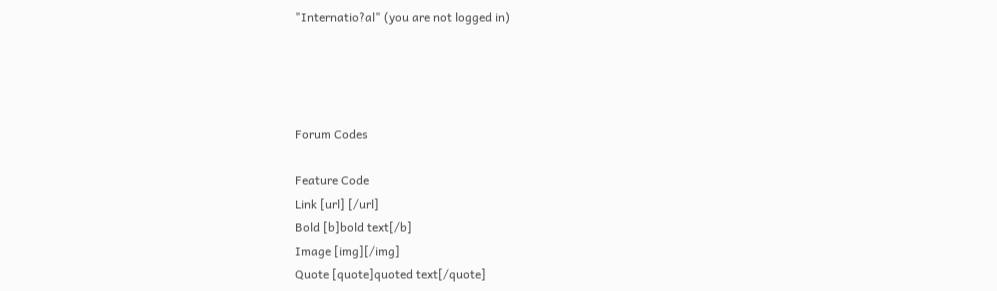"Internatio?al" (you are not logged in)




Forum Codes

Feature Code
Link [url] [/url]
Bold [b]bold text[/b]
Image [img][/img]
Quote [quote]quoted text[/quote]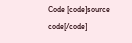Code [code]source code[/code]